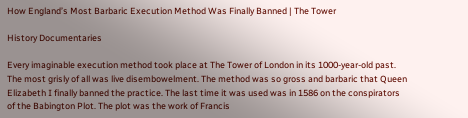How England’s Most Barbaric Execution Method Was Finally Banned | The Tower

History Documentaries

Every imaginable execution method took place at The Tower of London in its 1000-year-old past. The most grisly of all was live disembowelment. The method was so gross and barbaric that Queen Elizabeth I finally banned the practice. The last time it was used was in 1586 on the conspirators of the Babington Plot. The plot was the work of Francis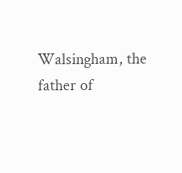Walsingham, the father of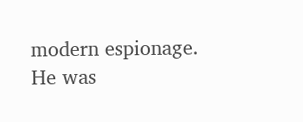modern espionage. He was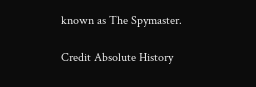known as The Spymaster.

Credit Absolute History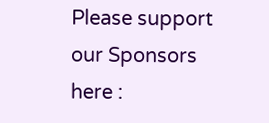Please support our Sponsors here :